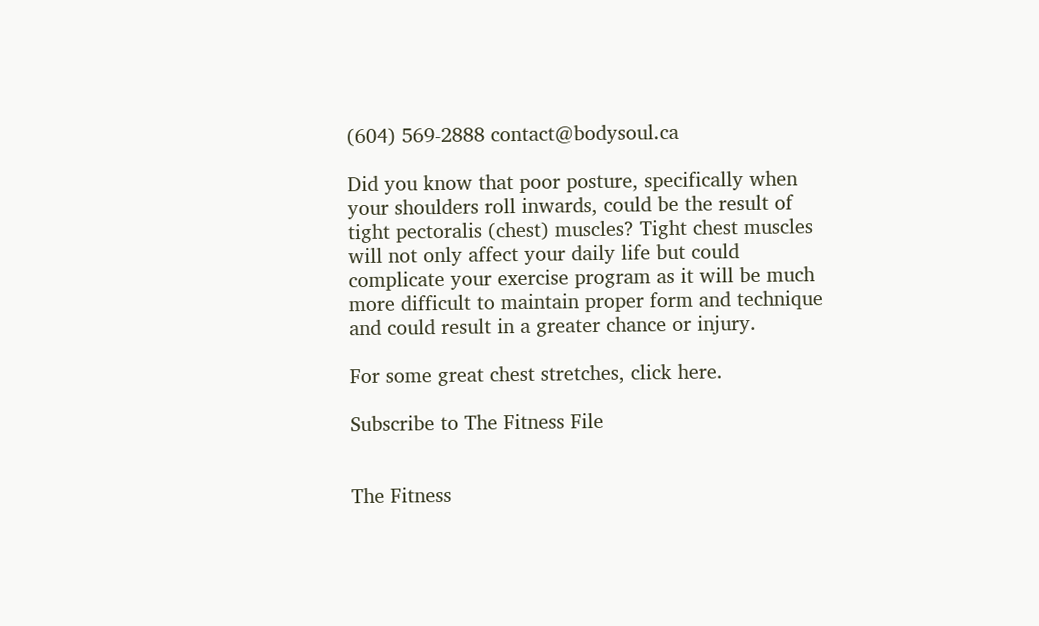(604) 569-2888 contact@bodysoul.ca

Did you know that poor posture, specifically when your shoulders roll inwards, could be the result of tight pectoralis (chest) muscles? Tight chest muscles will not only affect your daily life but could complicate your exercise program as it will be much more difficult to maintain proper form and technique and could result in a greater chance or injury.

For some great chest stretches, click here.

Subscribe to The Fitness File


The Fitness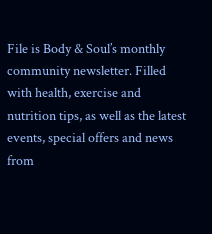File is Body & Soul’s monthly community newsletter. Filled with health, exercise and nutrition tips, as well as the latest events, special offers and news from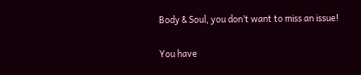Body & Soul, you don’t want to miss an issue!

You have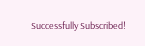Successfully Subscribed!